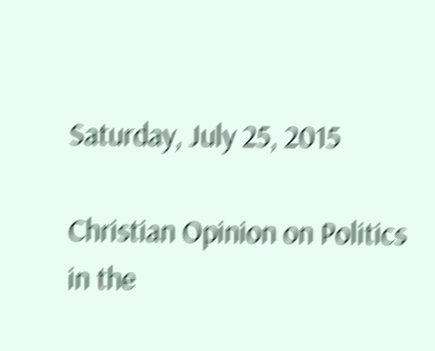Saturday, July 25, 2015

Christian Opinion on Politics in the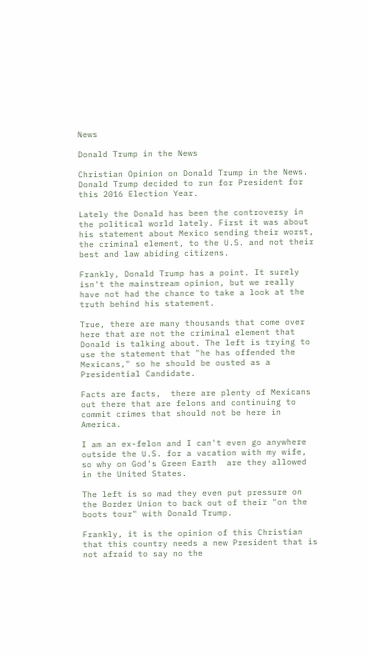News

Donald Trump in the News

Christian Opinion on Donald Trump in the News. Donald Trump decided to run for President for this 2016 Election Year.

Lately the Donald has been the controversy in the political world lately. First it was about his statement about Mexico sending their worst, the criminal element, to the U.S. and not their best and law abiding citizens.

Frankly, Donald Trump has a point. It surely isn't the mainstream opinion, but we really have not had the chance to take a look at the truth behind his statement.

True, there are many thousands that come over here that are not the criminal element that Donald is talking about. The left is trying to use the statement that "he has offended the Mexicans," so he should be ousted as a Presidential Candidate.

Facts are facts,  there are plenty of Mexicans out there that are felons and continuing to commit crimes that should not be here in America.

I am an ex-felon and I can't even go anywhere outside the U.S. for a vacation with my wife, so why on God's Green Earth  are they allowed in the United States.

The left is so mad they even put pressure on the Border Union to back out of their "on the boots tour" with Donald Trump.

Frankly, it is the opinion of this Christian that this country needs a new President that is not afraid to say no the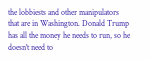the lobbiests and other manipulators that are in Washington. Donald Trump has all the money he needs to run, so he doesn't need to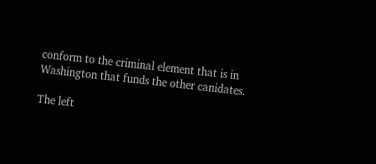conform to the criminal element that is in Washington that funds the other canidates.

The left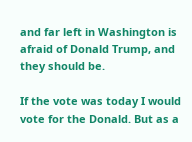and far left in Washington is afraid of Donald Trump, and they should be.

If the vote was today I would vote for the Donald. But as a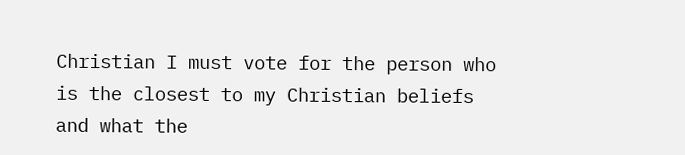Christian I must vote for the person who is the closest to my Christian beliefs and what the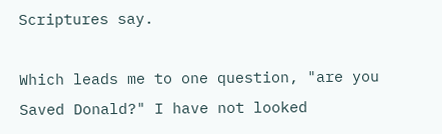Scriptures say.

Which leads me to one question, "are you Saved Donald?" I have not looked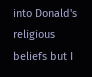into Donald's religious beliefs but I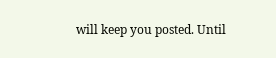will keep you posted. Until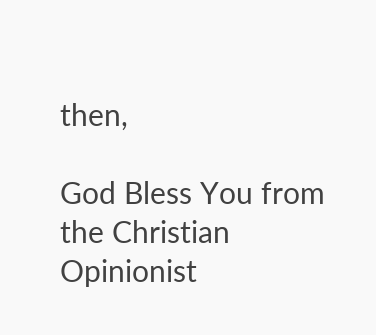then,

God Bless You from the Christian Opinionist